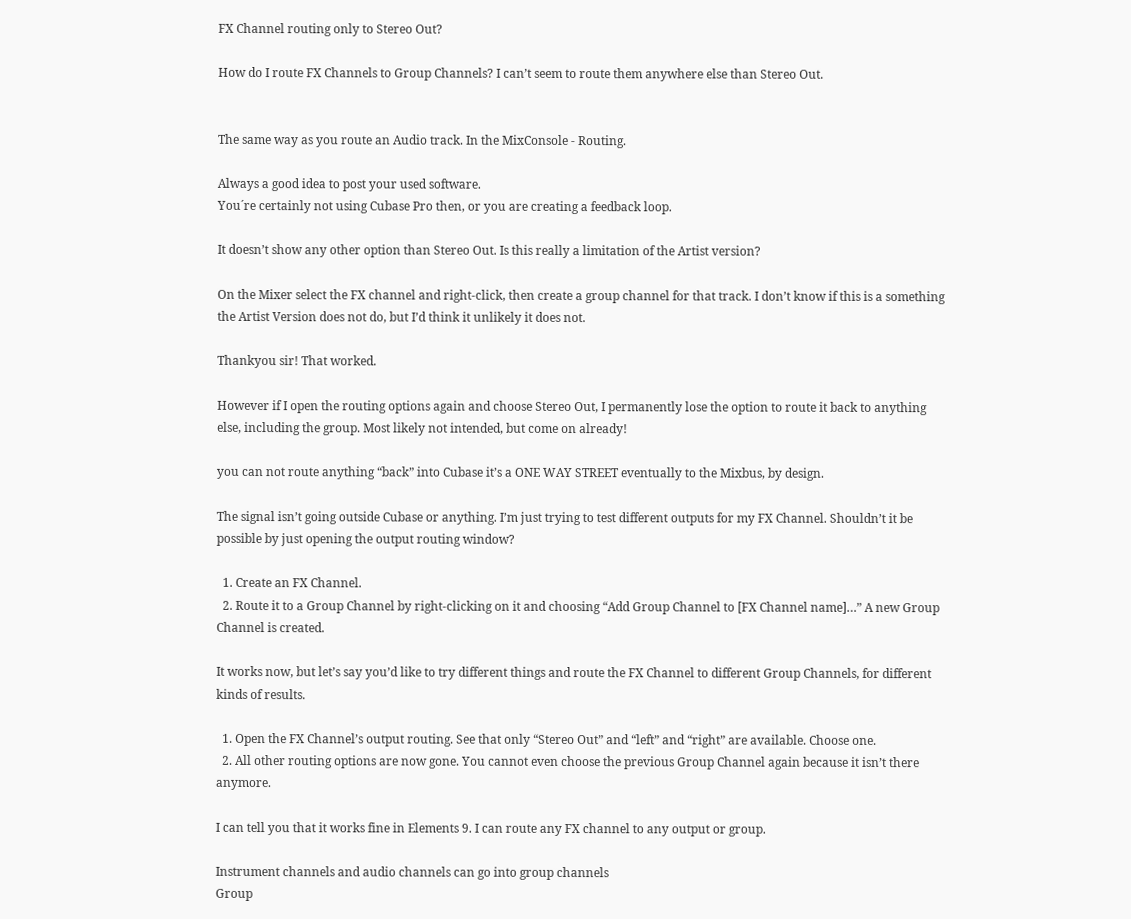FX Channel routing only to Stereo Out?

How do I route FX Channels to Group Channels? I can’t seem to route them anywhere else than Stereo Out.


The same way as you route an Audio track. In the MixConsole - Routing.

Always a good idea to post your used software.
You´re certainly not using Cubase Pro then, or you are creating a feedback loop.

It doesn’t show any other option than Stereo Out. Is this really a limitation of the Artist version?

On the Mixer select the FX channel and right-click, then create a group channel for that track. I don’t know if this is a something the Artist Version does not do, but I’d think it unlikely it does not.

Thankyou sir! That worked.

However if I open the routing options again and choose Stereo Out, I permanently lose the option to route it back to anything else, including the group. Most likely not intended, but come on already!

you can not route anything “back” into Cubase it’s a ONE WAY STREET eventually to the Mixbus, by design.

The signal isn’t going outside Cubase or anything. I’m just trying to test different outputs for my FX Channel. Shouldn’t it be possible by just opening the output routing window?

  1. Create an FX Channel.
  2. Route it to a Group Channel by right-clicking on it and choosing “Add Group Channel to [FX Channel name]…” A new Group Channel is created.

It works now, but let’s say you’d like to try different things and route the FX Channel to different Group Channels, for different kinds of results.

  1. Open the FX Channel’s output routing. See that only “Stereo Out” and “left” and “right” are available. Choose one.
  2. All other routing options are now gone. You cannot even choose the previous Group Channel again because it isn’t there anymore.

I can tell you that it works fine in Elements 9. I can route any FX channel to any output or group.

Instrument channels and audio channels can go into group channels
Group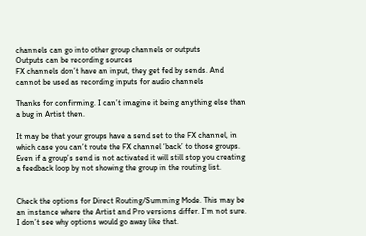channels can go into other group channels or outputs
Outputs can be recording sources
FX channels don’t have an input, they get fed by sends. And cannot be used as recording inputs for audio channels

Thanks for confirming. I can’t imagine it being anything else than a bug in Artist then.

It may be that your groups have a send set to the FX channel, in which case you can’t route the FX channel ‘back’ to those groups. Even if a group’s send is not activated it will still stop you creating a feedback loop by not showing the group in the routing list.


Check the options for Direct Routing/Summing Mode. This may be an instance where the Artist and Pro versions differ. I’m not sure. I don’t see why options would go away like that.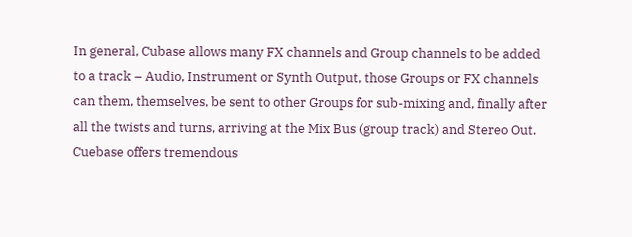In general, Cubase allows many FX channels and Group channels to be added to a track – Audio, Instrument or Synth Output, those Groups or FX channels can them, themselves, be sent to other Groups for sub-mixing and, finally after all the twists and turns, arriving at the Mix Bus (group track) and Stereo Out. Cuebase offers tremendous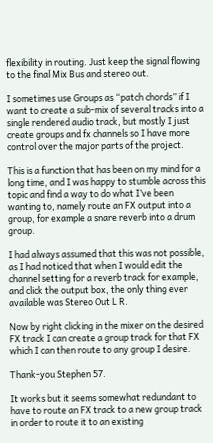flexibility in routing. Just keep the signal flowing to the final Mix Bus and stereo out.

I sometimes use Groups as “patch chords” if I want to create a sub-mix of several tracks into a single rendered audio track, but mostly I just create groups and fx channels so I have more control over the major parts of the project.

This is a function that has been on my mind for a long time, and I was happy to stumble across this topic and find a way to do what I’ve been wanting to, namely route an FX output into a group, for example a snare reverb into a drum group.

I had always assumed that this was not possible, as I had noticed that when I would edit the channel setting for a reverb track for example, and click the output box, the only thing ever available was Stereo Out L R.

Now by right clicking in the mixer on the desired FX track I can create a group track for that FX which I can then route to any group I desire.

Thank-you Stephen 57.

It works but it seems somewhat redundant to have to route an FX track to a new group track in order to route it to an existing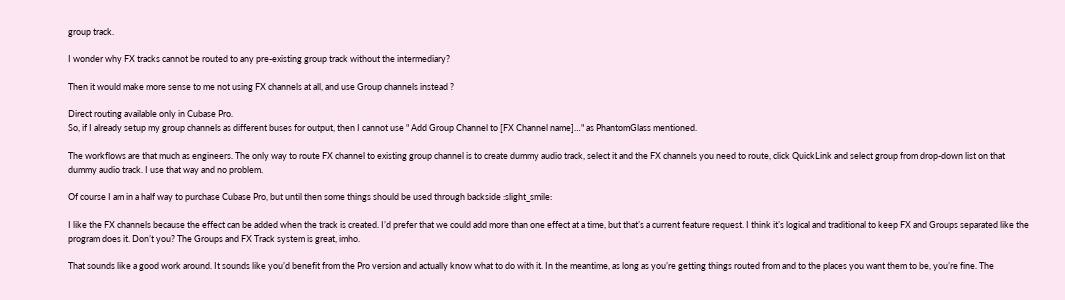group track.

I wonder why FX tracks cannot be routed to any pre-existing group track without the intermediary?

Then it would make more sense to me not using FX channels at all, and use Group channels instead ?

Direct routing available only in Cubase Pro.
So, if I already setup my group channels as different buses for output, then I cannot use " Add Group Channel to [FX Channel name]…" as PhantomGlass mentioned.

The workflows are that much as engineers. The only way to route FX channel to existing group channel is to create dummy audio track, select it and the FX channels you need to route, click QuickLink and select group from drop-down list on that dummy audio track. I use that way and no problem.

Of course I am in a half way to purchase Cubase Pro, but until then some things should be used through backside :slight_smile:

I like the FX channels because the effect can be added when the track is created. I’d prefer that we could add more than one effect at a time, but that’s a current feature request. I think it’s logical and traditional to keep FX and Groups separated like the program does it. Don’t you? The Groups and FX Track system is great, imho.

That sounds like a good work around. It sounds like you’d benefit from the Pro version and actually know what to do with it. In the meantime, as long as you’re getting things routed from and to the places you want them to be, you’re fine. The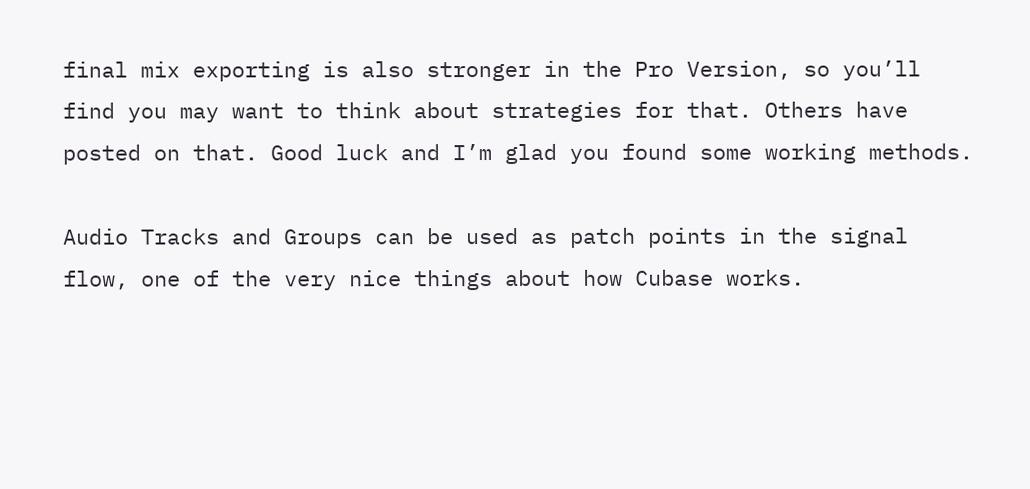final mix exporting is also stronger in the Pro Version, so you’ll find you may want to think about strategies for that. Others have posted on that. Good luck and I’m glad you found some working methods.

Audio Tracks and Groups can be used as patch points in the signal flow, one of the very nice things about how Cubase works.